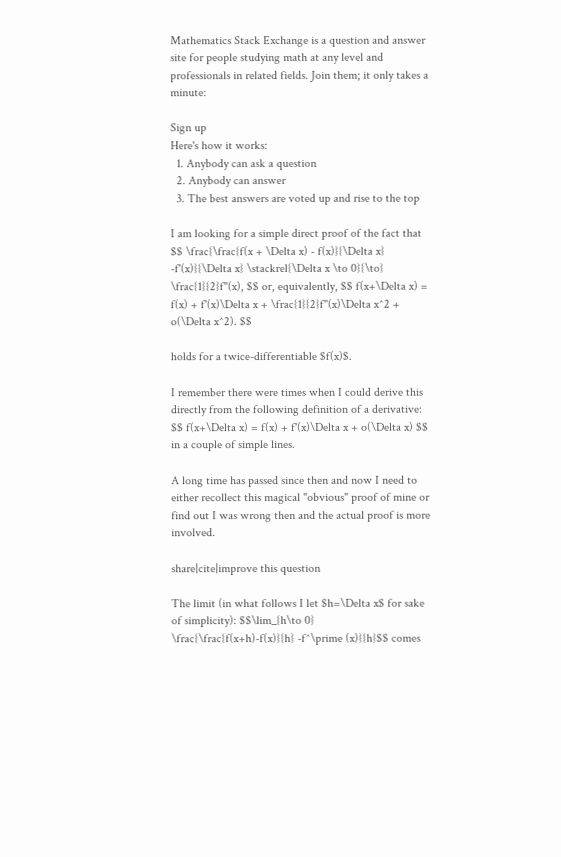Mathematics Stack Exchange is a question and answer site for people studying math at any level and professionals in related fields. Join them; it only takes a minute:

Sign up
Here's how it works:
  1. Anybody can ask a question
  2. Anybody can answer
  3. The best answers are voted up and rise to the top

I am looking for a simple direct proof of the fact that $$ \frac{\frac{f(x + \Delta x) - f(x)}{\Delta x} -f'(x)}{\Delta x} \stackrel{\Delta x \to 0}{\to} \frac{1}{2}f''(x), $$ or, equivalently, $$ f(x+\Delta x) = f(x) + f'(x)\Delta x + \frac{1}{2}f''(x)\Delta x^2 + o(\Delta x^2). $$

holds for a twice-differentiable $f(x)$.

I remember there were times when I could derive this directly from the following definition of a derivative: $$ f(x+\Delta x) = f(x) + f'(x)\Delta x + o(\Delta x) $$ in a couple of simple lines.

A long time has passed since then and now I need to either recollect this magical "obvious" proof of mine or find out I was wrong then and the actual proof is more involved.

share|cite|improve this question

The limit (in what follows I let $h=\Delta x$ for sake of simplicity): $$\lim_{h\to 0} \frac{\frac{f(x+h)-f(x)}{h} -f^\prime (x)}{h}$$ comes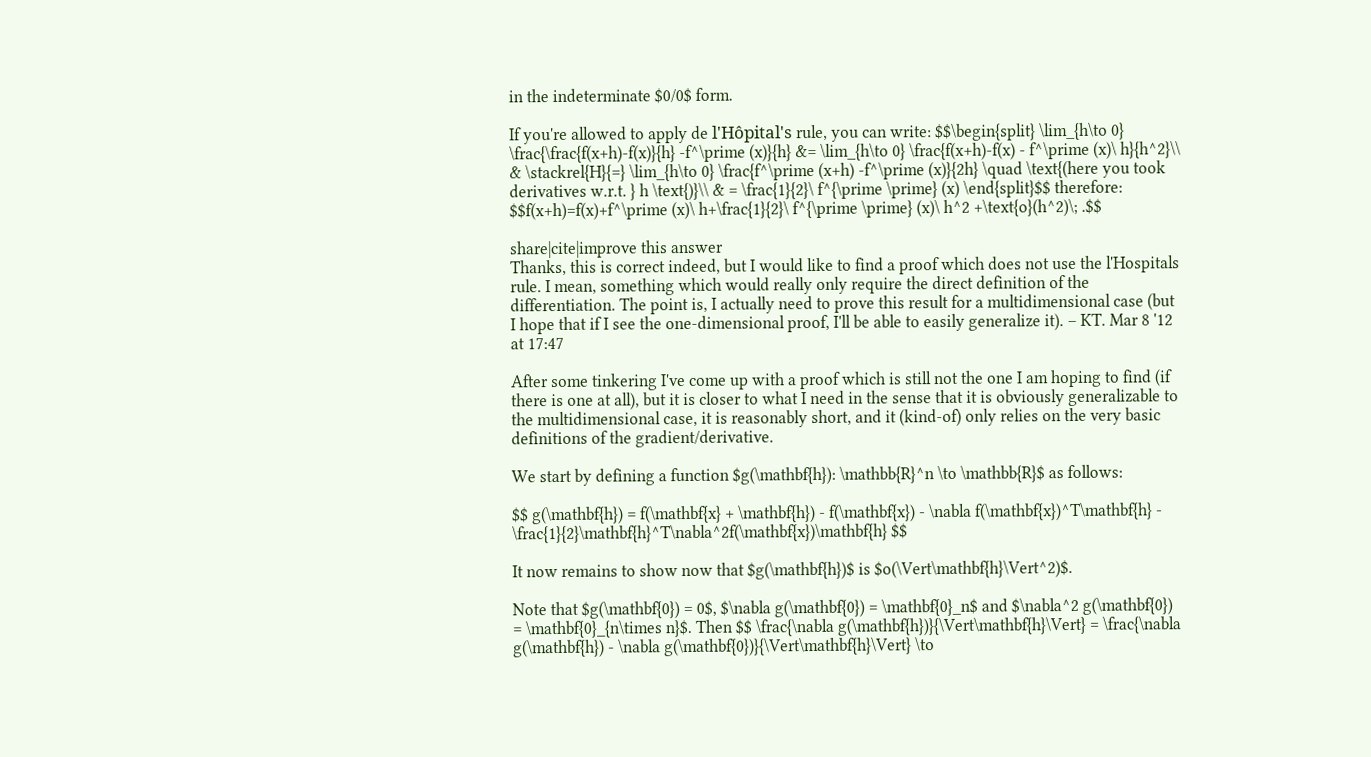in the indeterminate $0/0$ form.

If you're allowed to apply de l'Hôpital's rule, you can write: $$\begin{split} \lim_{h\to 0} \frac{\frac{f(x+h)-f(x)}{h} -f^\prime (x)}{h} &= \lim_{h\to 0} \frac{f(x+h)-f(x) - f^\prime (x)\ h}{h^2}\\ & \stackrel{H}{=} \lim_{h\to 0} \frac{f^\prime (x+h) -f^\prime (x)}{2h} \quad \text{(here you took derivatives w.r.t. } h \text{)}\\ & = \frac{1}{2}\ f^{\prime \prime} (x) \end{split}$$ therefore: $$f(x+h)=f(x)+f^\prime (x)\ h+\frac{1}{2}\ f^{\prime \prime} (x)\ h^2 +\text{o}(h^2)\; .$$

share|cite|improve this answer
Thanks, this is correct indeed, but I would like to find a proof which does not use the l'Hospitals rule. I mean, something which would really only require the direct definition of the differentiation. The point is, I actually need to prove this result for a multidimensional case (but I hope that if I see the one-dimensional proof, I'll be able to easily generalize it). – KT. Mar 8 '12 at 17:47

After some tinkering I've come up with a proof which is still not the one I am hoping to find (if there is one at all), but it is closer to what I need in the sense that it is obviously generalizable to the multidimensional case, it is reasonably short, and it (kind-of) only relies on the very basic definitions of the gradient/derivative.

We start by defining a function $g(\mathbf{h}): \mathbb{R}^n \to \mathbb{R}$ as follows:

$$ g(\mathbf{h}) = f(\mathbf{x} + \mathbf{h}) - f(\mathbf{x}) - \nabla f(\mathbf{x})^T\mathbf{h} - \frac{1}{2}\mathbf{h}^T\nabla^2f(\mathbf{x})\mathbf{h} $$

It now remains to show now that $g(\mathbf{h})$ is $o(\Vert\mathbf{h}\Vert^2)$.

Note that $g(\mathbf{0}) = 0$, $\nabla g(\mathbf{0}) = \mathbf{0}_n$ and $\nabla^2 g(\mathbf{0}) = \mathbf{0}_{n\times n}$. Then $$ \frac{\nabla g(\mathbf{h})}{\Vert\mathbf{h}\Vert} = \frac{\nabla g(\mathbf{h}) - \nabla g(\mathbf{0})}{\Vert\mathbf{h}\Vert} \to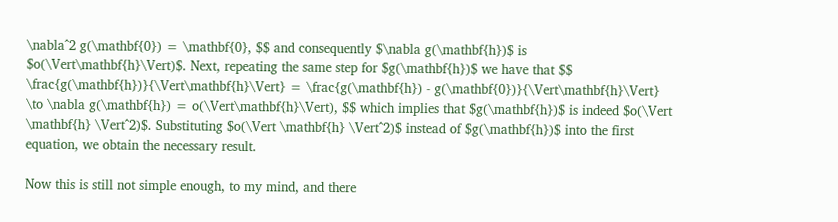\nabla^2 g(\mathbf{0}) = \mathbf{0}, $$ and consequently $\nabla g(\mathbf{h})$ is $o(\Vert\mathbf{h}\Vert)$. Next, repeating the same step for $g(\mathbf{h})$ we have that $$ \frac{g(\mathbf{h})}{\Vert\mathbf{h}\Vert} = \frac{g(\mathbf{h}) - g(\mathbf{0})}{\Vert\mathbf{h}\Vert} \to \nabla g(\mathbf{h}) = o(\Vert\mathbf{h}\Vert), $$ which implies that $g(\mathbf{h})$ is indeed $o(\Vert \mathbf{h} \Vert^2)$. Substituting $o(\Vert \mathbf{h} \Vert^2)$ instead of $g(\mathbf{h})$ into the first equation, we obtain the necessary result.

Now this is still not simple enough, to my mind, and there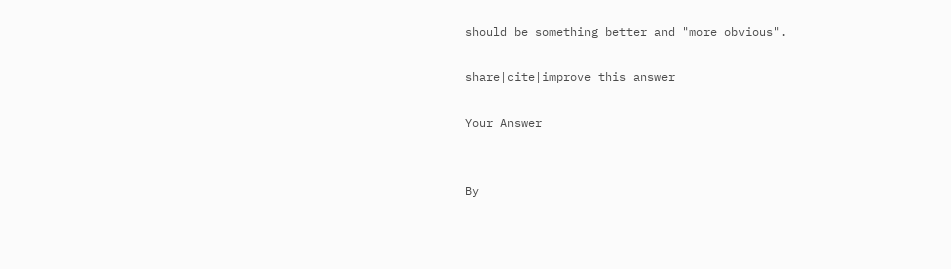should be something better and "more obvious".

share|cite|improve this answer

Your Answer


By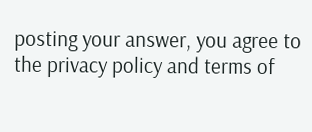posting your answer, you agree to the privacy policy and terms of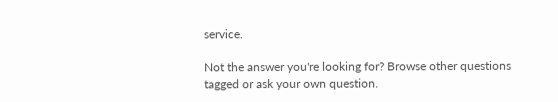service.

Not the answer you're looking for? Browse other questions tagged or ask your own question.